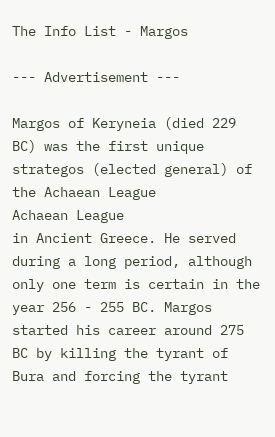The Info List - Margos

--- Advertisement ---

Margos of Keryneia (died 229 BC) was the first unique strategos (elected general) of the Achaean League
Achaean League
in Ancient Greece. He served during a long period, although only one term is certain in the year 256 - 255 BC. Margos started his career around 275 BC by killing the tyrant of Bura and forcing the tyrant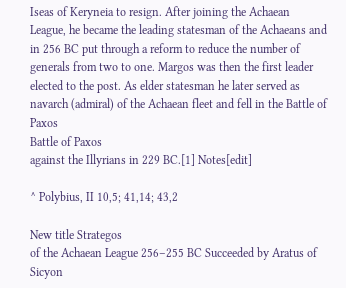Iseas of Keryneia to resign. After joining the Achaean League, he became the leading statesman of the Achaeans and in 256 BC put through a reform to reduce the number of generals from two to one. Margos was then the first leader elected to the post. As elder statesman he later served as navarch (admiral) of the Achaean fleet and fell in the Battle of Paxos
Battle of Paxos
against the Illyrians in 229 BC.[1] Notes[edit]

^ Polybius, II 10,5; 41,14; 43,2

New title Strategos
of the Achaean League 256–255 BC Succeeded by Aratus of Sicyon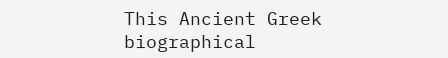This Ancient Greek biographical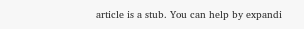article is a stub. You can help by expandi